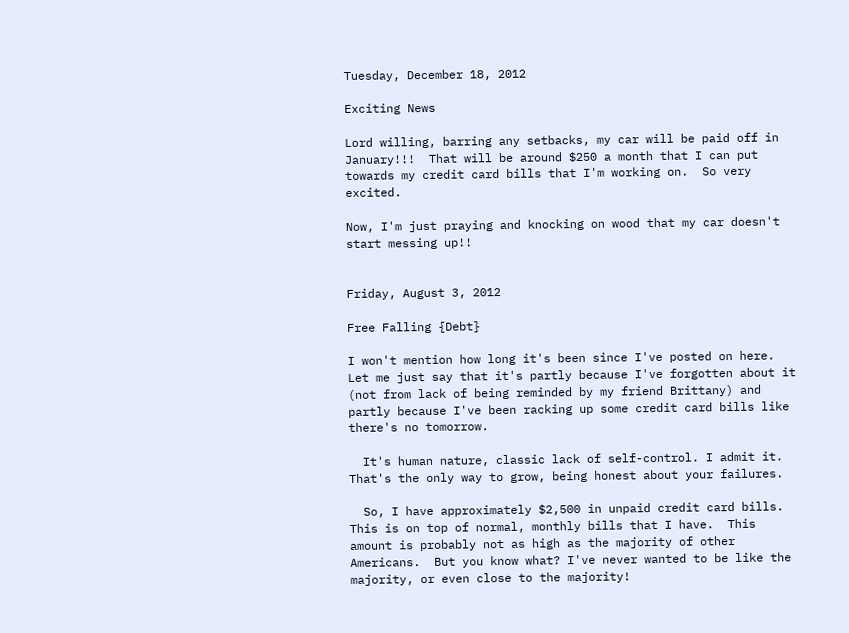Tuesday, December 18, 2012

Exciting News

Lord willing, barring any setbacks, my car will be paid off in January!!!  That will be around $250 a month that I can put towards my credit card bills that I'm working on.  So very excited.

Now, I'm just praying and knocking on wood that my car doesn't start messing up!!


Friday, August 3, 2012

Free Falling {Debt}

I won't mention how long it's been since I've posted on here.  Let me just say that it's partly because I've forgotten about it (not from lack of being reminded by my friend Brittany) and partly because I've been racking up some credit card bills like there's no tomorrow.

  It's human nature, classic lack of self-control. I admit it.  That's the only way to grow, being honest about your failures.

  So, I have approximately $2,500 in unpaid credit card bills.  This is on top of normal, monthly bills that I have.  This amount is probably not as high as the majority of other Americans.  But you know what? I've never wanted to be like the majority, or even close to the majority!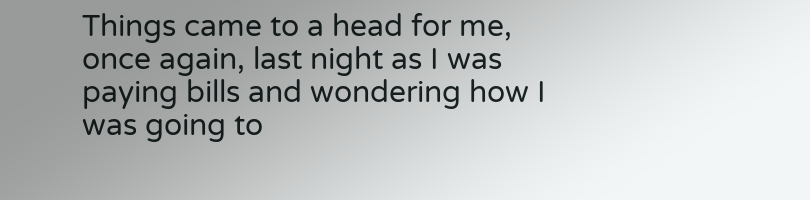Things came to a head for me, once again, last night as I was paying bills and wondering how I was going to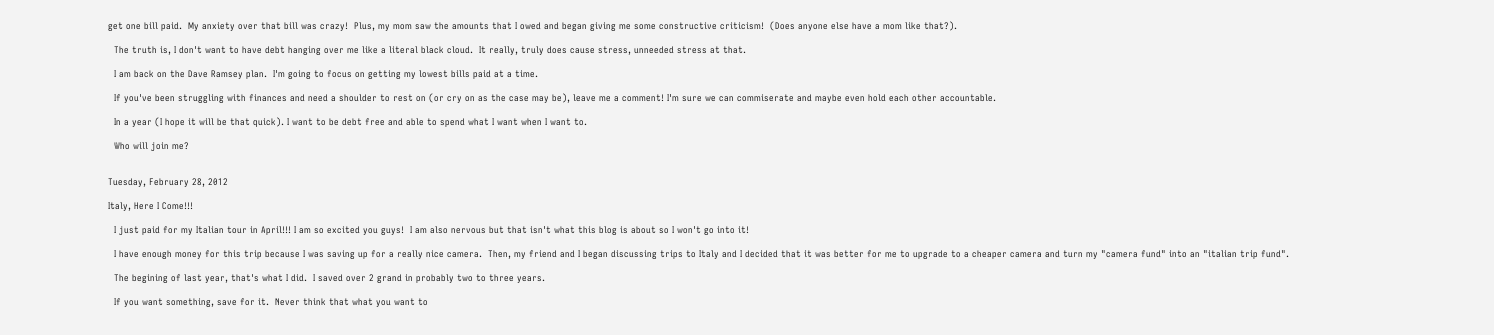get one bill paid.  My anxiety over that bill was crazy!  Plus, my mom saw the amounts that I owed and began giving me some constructive criticism!  (Does anyone else have a mom like that?).

  The truth is, I don't want to have debt hanging over me like a literal black cloud.  It really, truly does cause stress, unneeded stress at that.

  I am back on the Dave Ramsey plan.  I'm going to focus on getting my lowest bills paid at a time.

  If you've been struggling with finances and need a shoulder to rest on (or cry on as the case may be), leave me a comment! I'm sure we can commiserate and maybe even hold each other accountable.

  In a year (I hope it will be that quick). I want to be debt free and able to spend what I want when I want to.

  Who will join me?


Tuesday, February 28, 2012

Italy, Here I Come!!!

  I just paid for my Italian tour in April!!! I am so excited you guys!  I am also nervous but that isn't what this blog is about so I won't go into it!

  I have enough money for this trip because I was saving up for a really nice camera.  Then, my friend and I began discussing trips to Italy and I decided that it was better for me to upgrade to a cheaper camera and turn my "camera fund" into an "italian trip fund".

  The begining of last year, that's what I did.  I saved over 2 grand in probably two to three years.

  If you want something, save for it.  Never think that what you want to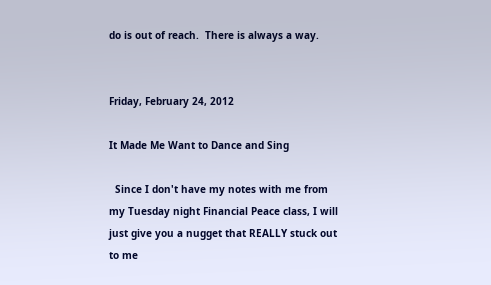do is out of reach.  There is always a way.


Friday, February 24, 2012

It Made Me Want to Dance and Sing

  Since I don't have my notes with me from my Tuesday night Financial Peace class, I will just give you a nugget that REALLY stuck out to me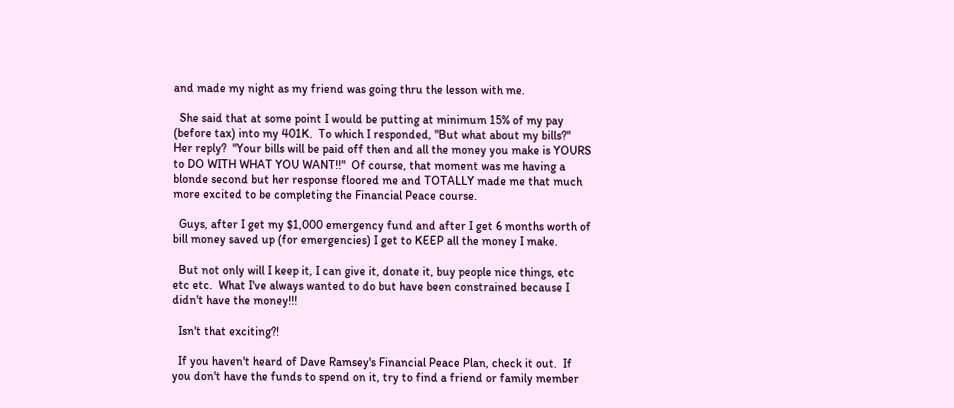and made my night as my friend was going thru the lesson with me.

  She said that at some point I would be putting at minimum 15% of my pay (before tax) into my 401K.  To which I responded, "But what about my bills?"  Her reply?  "Your bills will be paid off then and all the money you make is YOURS to DO WITH WHAT YOU WANT!!"  Of course, that moment was me having a blonde second but her response floored me and TOTALLY made me that much more excited to be completing the Financial Peace course.

  Guys, after I get my $1,000 emergency fund and after I get 6 months worth of bill money saved up (for emergencies) I get to KEEP all the money I make.

  But not only will I keep it, I can give it, donate it, buy people nice things, etc etc etc.  What I've always wanted to do but have been constrained because I didn't have the money!!!

  Isn't that exciting?!

  If you haven't heard of Dave Ramsey's Financial Peace Plan, check it out.  If you don't have the funds to spend on it, try to find a friend or family member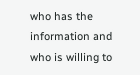who has the information and who is willing to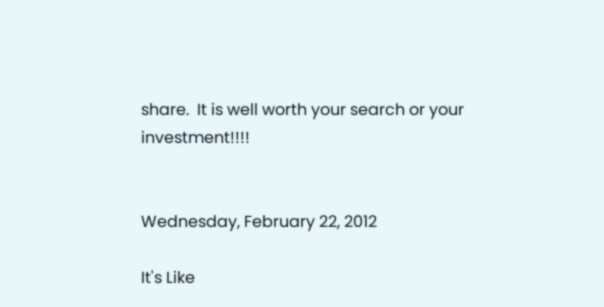share.  It is well worth your search or your investment!!!!


Wednesday, February 22, 2012

It's Like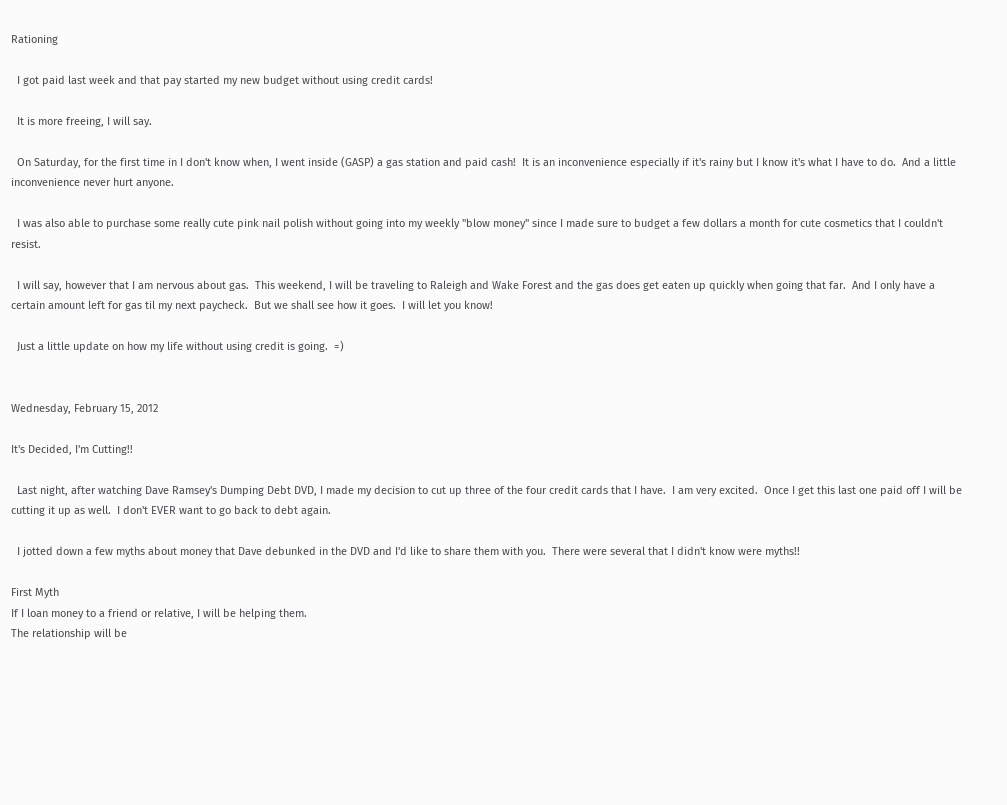Rationing

  I got paid last week and that pay started my new budget without using credit cards!

  It is more freeing, I will say.

  On Saturday, for the first time in I don't know when, I went inside (GASP) a gas station and paid cash!  It is an inconvenience especially if it's rainy but I know it's what I have to do.  And a little inconvenience never hurt anyone.

  I was also able to purchase some really cute pink nail polish without going into my weekly "blow money" since I made sure to budget a few dollars a month for cute cosmetics that I couldn't resist.

  I will say, however that I am nervous about gas.  This weekend, I will be traveling to Raleigh and Wake Forest and the gas does get eaten up quickly when going that far.  And I only have a certain amount left for gas til my next paycheck.  But we shall see how it goes.  I will let you know!

  Just a little update on how my life without using credit is going.  =)


Wednesday, February 15, 2012

It's Decided, I'm Cutting!!

  Last night, after watching Dave Ramsey's Dumping Debt DVD, I made my decision to cut up three of the four credit cards that I have.  I am very excited.  Once I get this last one paid off I will be cutting it up as well.  I don't EVER want to go back to debt again.

  I jotted down a few myths about money that Dave debunked in the DVD and I'd like to share them with you.  There were several that I didn't know were myths!!

First Myth
If I loan money to a friend or relative, I will be helping them.
The relationship will be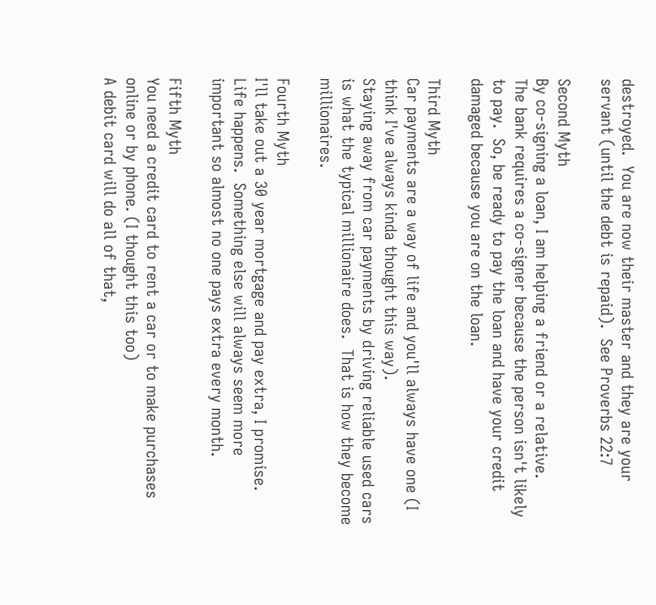destroyed.  You are now their master and they are your servant (until the debt is repaid).  See Proverbs 22:7

Second Myth
By co-signing a loan, I am helping a friend or a relative.
The bank requires a co-signer because the person isn't likely to pay.  So, be ready to pay the loan and have your credit damaged because you are on the loan.

Third Myth
Car payments are a way of life and you'll always have one (I think I've always kinda thought this way).
Staying away from car payments by driving reliable used cars is what the typical millionaire does.  That is how they become millionaires.

Fourth Myth
I'll take out a 30 year mortgage and pay extra, I promise.
Life happens.  Something else will always seem more important so almost no one pays extra every month.

Fifth Myth
You need a credit card to rent a car or to make purchases online or by phone. (I thought this too)
A debit card will do all of that,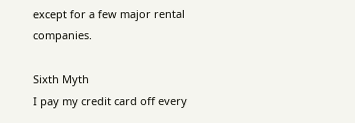except for a few major rental companies.

Sixth Myth
I pay my credit card off every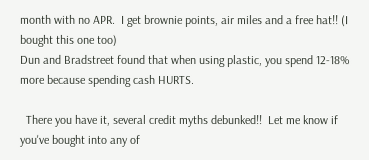month with no APR.  I get brownie points, air miles and a free hat!! (I bought this one too)
Dun and Bradstreet found that when using plastic, you spend 12-18% more because spending cash HURTS.

  There you have it, several credit myths debunked!!  Let me know if you've bought into any of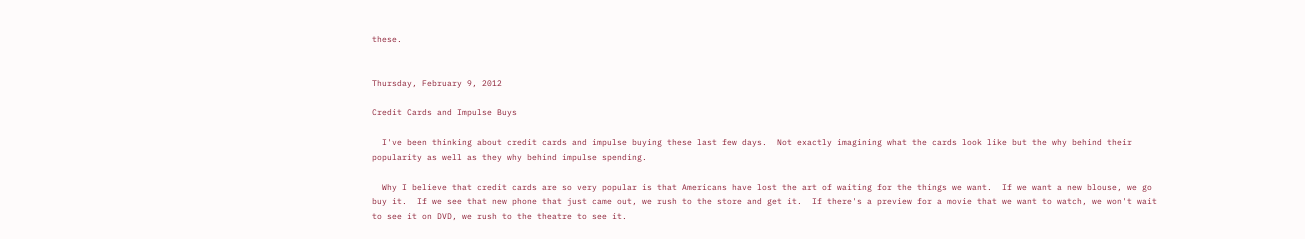these.


Thursday, February 9, 2012

Credit Cards and Impulse Buys

  I've been thinking about credit cards and impulse buying these last few days.  Not exactly imagining what the cards look like but the why behind their popularity as well as they why behind impulse spending.

  Why I believe that credit cards are so very popular is that Americans have lost the art of waiting for the things we want.  If we want a new blouse, we go buy it.  If we see that new phone that just came out, we rush to the store and get it.  If there's a preview for a movie that we want to watch, we won't wait to see it on DVD, we rush to the theatre to see it.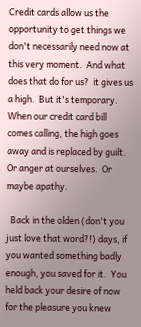Credit cards allow us the opportunity to get things we don't necessarily need now at this very moment.  And what does that do for us?  it gives us a high.  But it's temporary.  When our credit card bill comes calling, the high goes away and is replaced by guilt.  Or anger at ourselves.  Or maybe apathy.

  Back in the olden (don't you just love that word?!) days, if you wanted something badly enough, you saved for it.  You held back your desire of now for the pleasure you knew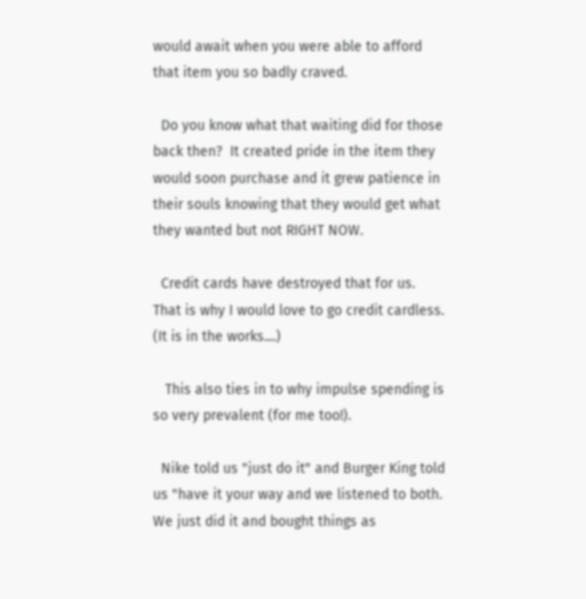would await when you were able to afford that item you so badly craved.

  Do you know what that waiting did for those back then?  It created pride in the item they would soon purchase and it grew patience in their souls knowing that they would get what they wanted but not RIGHT NOW.

  Credit cards have destroyed that for us.  That is why I would love to go credit cardless.  (It is in the works....)

   This also ties in to why impulse spending is so very prevalent (for me too!).

  Nike told us "just do it" and Burger King told us "have it your way and we listened to both.  We just did it and bought things as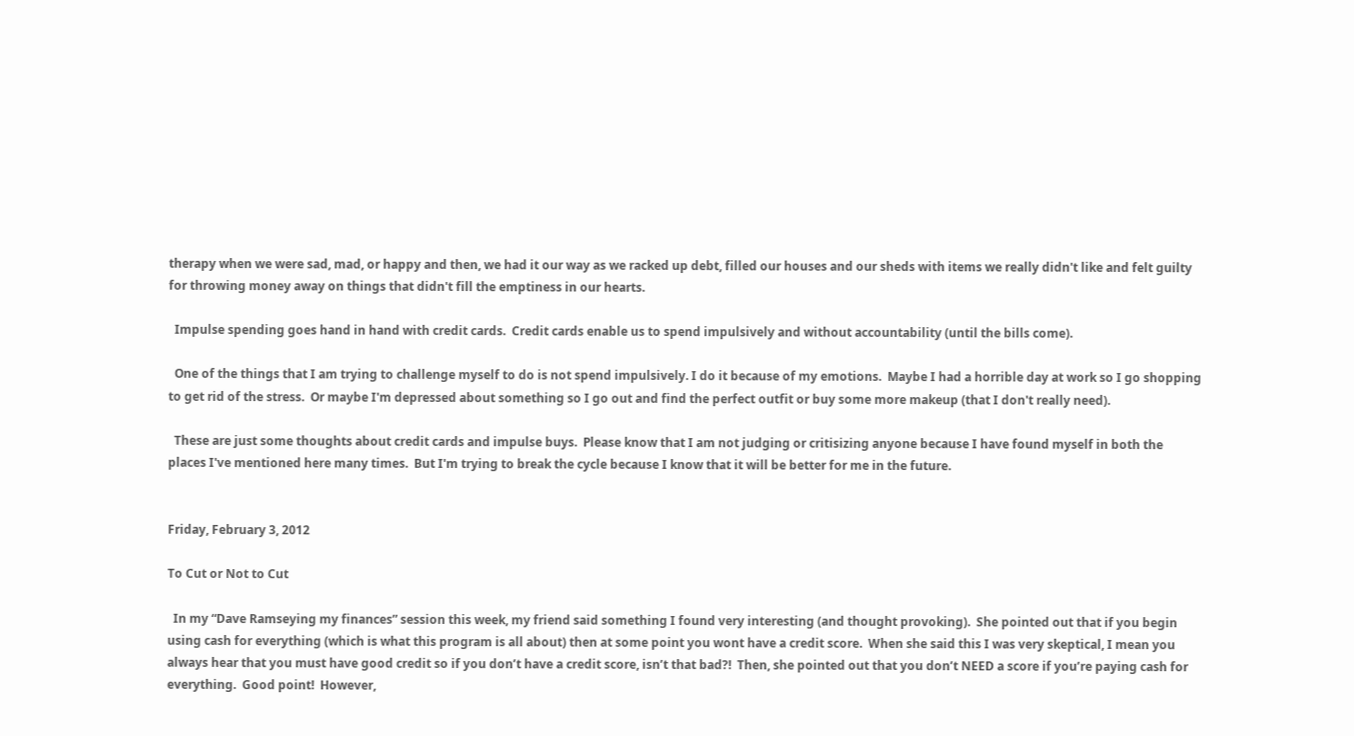therapy when we were sad, mad, or happy and then, we had it our way as we racked up debt, filled our houses and our sheds with items we really didn't like and felt guilty for throwing money away on things that didn't fill the emptiness in our hearts.

  Impulse spending goes hand in hand with credit cards.  Credit cards enable us to spend impulsively and without accountability (until the bills come).

  One of the things that I am trying to challenge myself to do is not spend impulsively. I do it because of my emotions.  Maybe I had a horrible day at work so I go shopping to get rid of the stress.  Or maybe I'm depressed about something so I go out and find the perfect outfit or buy some more makeup (that I don't really need).

  These are just some thoughts about credit cards and impulse buys.  Please know that I am not judging or critisizing anyone because I have found myself in both the places I've mentioned here many times.  But I'm trying to break the cycle because I know that it will be better for me in the future.


Friday, February 3, 2012

To Cut or Not to Cut

  In my “Dave Ramseying my finances” session this week, my friend said something I found very interesting (and thought provoking).  She pointed out that if you begin using cash for everything (which is what this program is all about) then at some point you wont have a credit score.  When she said this I was very skeptical, I mean you always hear that you must have good credit so if you don’t have a credit score, isn’t that bad?!  Then, she pointed out that you don’t NEED a score if you’re paying cash for everything.  Good point!  However,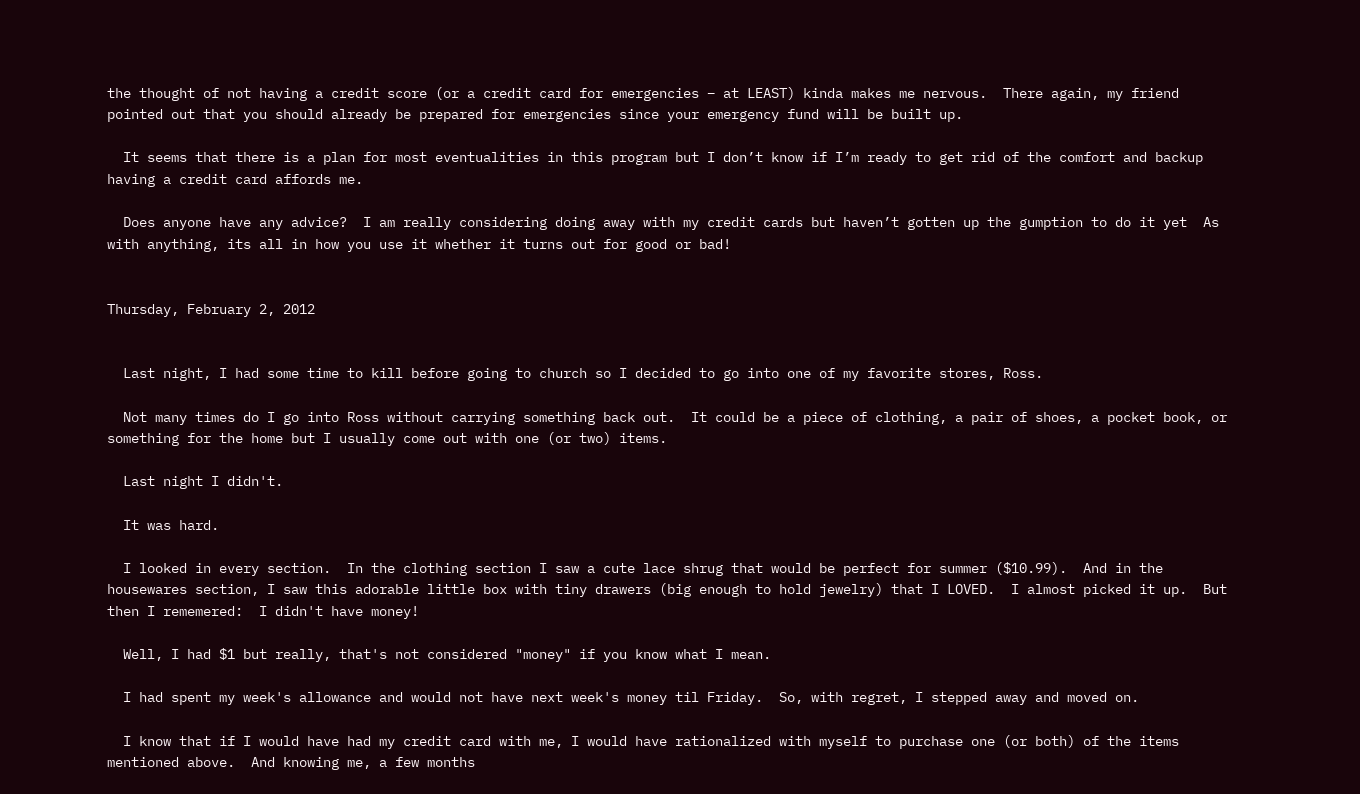the thought of not having a credit score (or a credit card for emergencies – at LEAST) kinda makes me nervous.  There again, my friend pointed out that you should already be prepared for emergencies since your emergency fund will be built up.

  It seems that there is a plan for most eventualities in this program but I don’t know if I’m ready to get rid of the comfort and backup having a credit card affords me.

  Does anyone have any advice?  I am really considering doing away with my credit cards but haven’t gotten up the gumption to do it yet  As with anything, its all in how you use it whether it turns out for good or bad!


Thursday, February 2, 2012


  Last night, I had some time to kill before going to church so I decided to go into one of my favorite stores, Ross.

  Not many times do I go into Ross without carrying something back out.  It could be a piece of clothing, a pair of shoes, a pocket book, or something for the home but I usually come out with one (or two) items.

  Last night I didn't.

  It was hard.

  I looked in every section.  In the clothing section I saw a cute lace shrug that would be perfect for summer ($10.99).  And in the housewares section, I saw this adorable little box with tiny drawers (big enough to hold jewelry) that I LOVED.  I almost picked it up.  But then I rememered:  I didn't have money!

  Well, I had $1 but really, that's not considered "money" if you know what I mean.

  I had spent my week's allowance and would not have next week's money til Friday.  So, with regret, I stepped away and moved on.

  I know that if I would have had my credit card with me, I would have rationalized with myself to purchase one (or both) of the items mentioned above.  And knowing me, a few months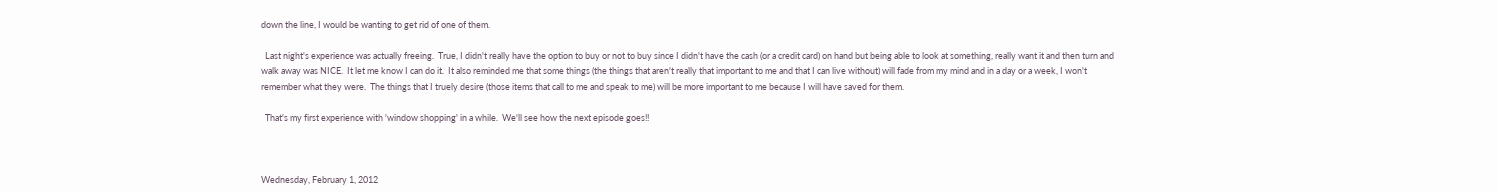down the line, I would be wanting to get rid of one of them.

  Last night's experience was actually freeing.  True, I didn't really have the option to buy or not to buy since I didn't have the cash (or a credit card) on hand but being able to look at something, really want it and then turn and walk away was NICE.  It let me know I can do it.  It also reminded me that some things (the things that aren't really that important to me and that I can live without) will fade from my mind and in a day or a week, I won't remember what they were.  The things that I truely desire (those items that call to me and speak to me) will be more important to me because I will have saved for them.

  That's my first experience with 'window shopping' in a while.  We'll see how the next episode goes!!



Wednesday, February 1, 2012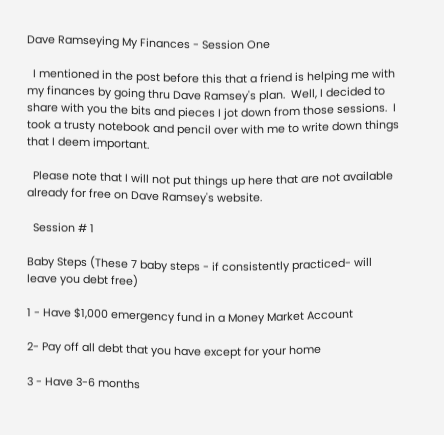Dave Ramseying My Finances - Session One

  I mentioned in the post before this that a friend is helping me with my finances by going thru Dave Ramsey's plan.  Well, I decided to share with you the bits and pieces I jot down from those sessions.  I took a trusty notebook and pencil over with me to write down things that I deem important.

  Please note that I will not put things up here that are not available already for free on Dave Ramsey's website.

  Session # 1

Baby Steps (These 7 baby steps - if consistently practiced- will leave you debt free)

1 - Have $1,000 emergency fund in a Money Market Account

2- Pay off all debt that you have except for your home

3 - Have 3-6 months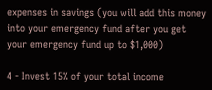expenses in savings (you will add this money into your emergency fund after you get your emergency fund up to $1,000)

4 - Invest 15% of your total income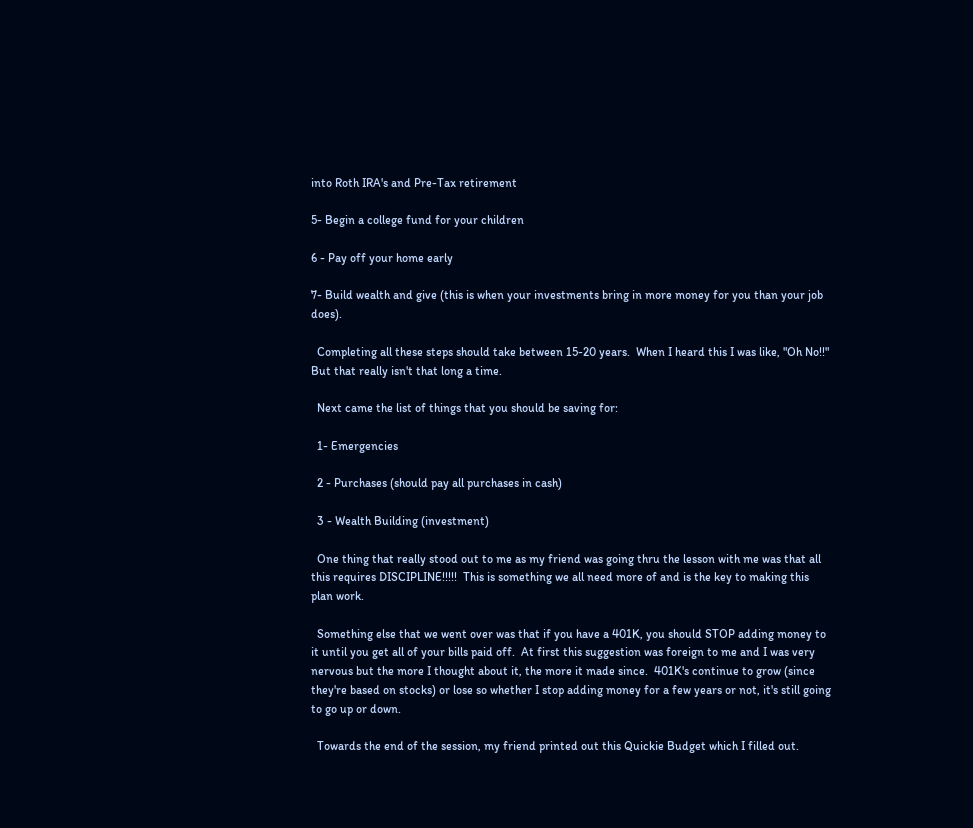into Roth IRA's and Pre-Tax retirement

5- Begin a college fund for your children

6 - Pay off your home early

7- Build wealth and give (this is when your investments bring in more money for you than your job does).

  Completing all these steps should take between 15-20 years.  When I heard this I was like, "Oh No!!"  But that really isn't that long a time.

  Next came the list of things that you should be saving for:

  1- Emergencies

  2 - Purchases (should pay all purchases in cash)

  3 - Wealth Building (investment)

  One thing that really stood out to me as my friend was going thru the lesson with me was that all this requires DISCIPLINE!!!!!  This is something we all need more of and is the key to making this plan work.

  Something else that we went over was that if you have a 401K, you should STOP adding money to it until you get all of your bills paid off.  At first this suggestion was foreign to me and I was very nervous but the more I thought about it, the more it made since.  401K's continue to grow (since they're based on stocks) or lose so whether I stop adding money for a few years or not, it's still going to go up or down.

  Towards the end of the session, my friend printed out this Quickie Budget which I filled out.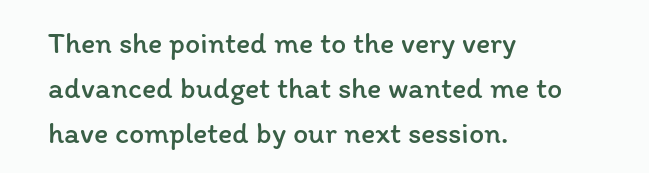Then she pointed me to the very very advanced budget that she wanted me to have completed by our next session.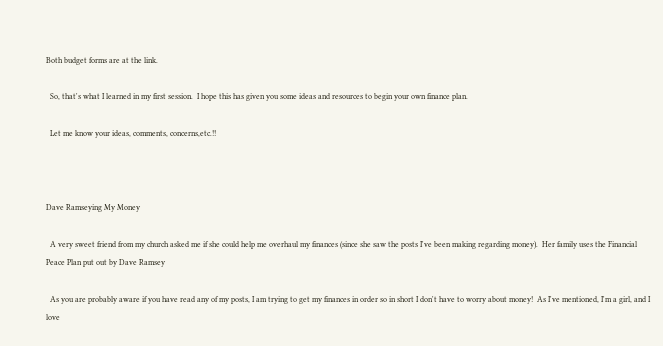Both budget forms are at the link.

  So, that's what I learned in my first session.  I hope this has given you some ideas and resources to begin your own finance plan.

  Let me know your ideas, comments, concerns,etc.!!



Dave Ramseying My Money

  A very sweet friend from my church asked me if she could help me overhaul my finances (since she saw the posts I've been making regarding money).  Her family uses the Financial Peace Plan put out by Dave Ramsey

  As you are probably aware if you have read any of my posts, I am trying to get my finances in order so in short I don't have to worry about money!  As I've mentioned, I'm a girl, and I love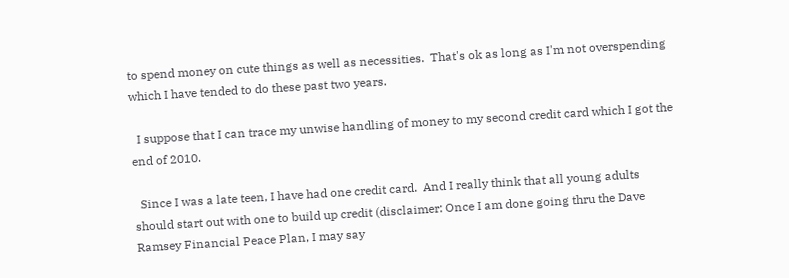to spend money on cute things as well as necessities.  That's ok as long as I'm not overspending which I have tended to do these past two years.

  I suppose that I can trace my unwise handling of money to my second credit card which I got the end of 2010.

  Since I was a late teen, I have had one credit card.  And I really think that all young adults should start out with one to build up credit (disclaimer: Once I am done going thru the Dave Ramsey Financial Peace Plan, I may say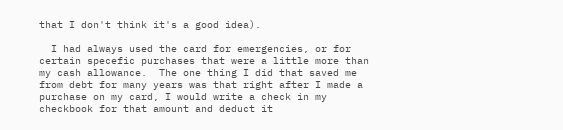that I don't think it's a good idea).

  I had always used the card for emergencies, or for certain specefic purchases that were a little more than my cash allowance.  The one thing I did that saved me from debt for many years was that right after I made a purchase on my card, I would write a check in my checkbook for that amount and deduct it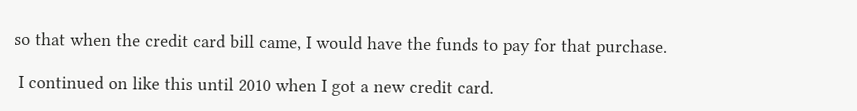so that when the credit card bill came, I would have the funds to pay for that purchase.

 I continued on like this until 2010 when I got a new credit card.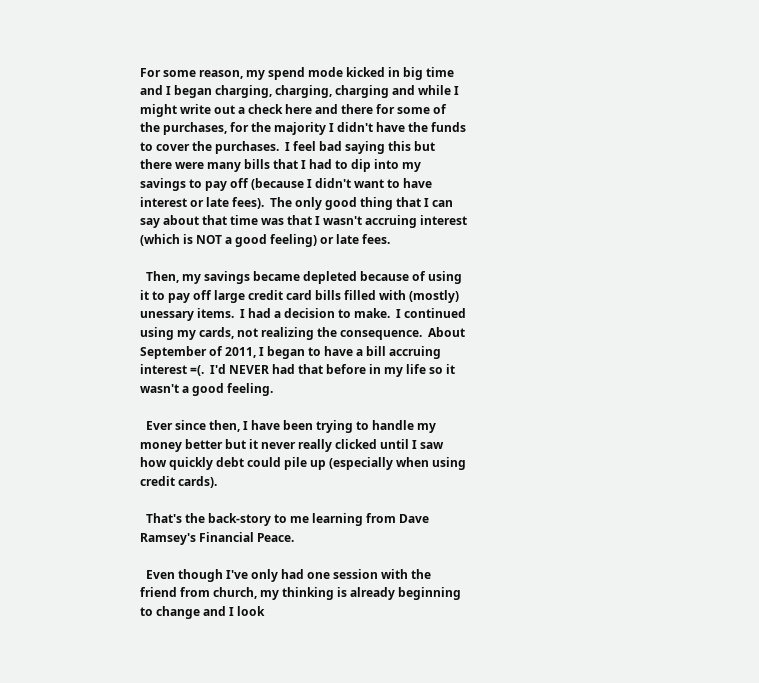For some reason, my spend mode kicked in big time and I began charging, charging, charging and while I might write out a check here and there for some of the purchases, for the majority I didn't have the funds to cover the purchases.  I feel bad saying this but there were many bills that I had to dip into my savings to pay off (because I didn't want to have interest or late fees).  The only good thing that I can say about that time was that I wasn't accruing interest (which is NOT a good feeling) or late fees.

  Then, my savings became depleted because of using it to pay off large credit card bills filled with (mostly) unessary items.  I had a decision to make.  I continued using my cards, not realizing the consequence.  About September of 2011, I began to have a bill accruing interest =(.  I'd NEVER had that before in my life so it wasn't a good feeling.

  Ever since then, I have been trying to handle my money better but it never really clicked until I saw how quickly debt could pile up (especially when using credit cards).

  That's the back-story to me learning from Dave Ramsey's Financial Peace.

  Even though I've only had one session with the friend from church, my thinking is already beginning to change and I look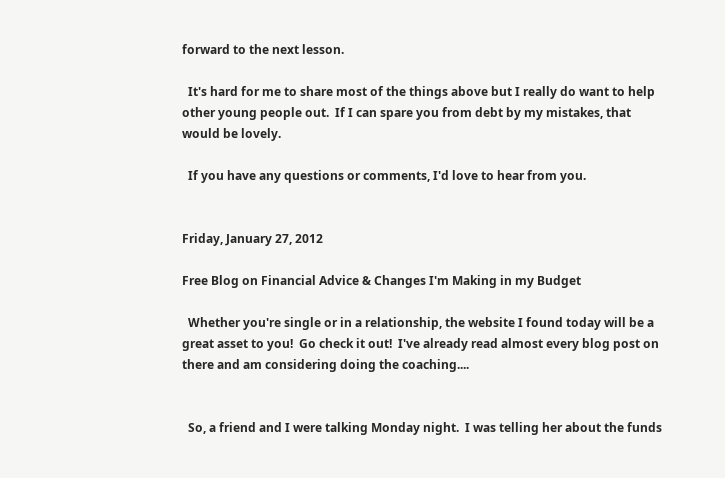forward to the next lesson.

  It's hard for me to share most of the things above but I really do want to help other young people out.  If I can spare you from debt by my mistakes, that would be lovely.

  If you have any questions or comments, I'd love to hear from you.


Friday, January 27, 2012

Free Blog on Financial Advice & Changes I'm Making in my Budget

  Whether you're single or in a relationship, the website I found today will be a great asset to you!  Go check it out!  I've already read almost every blog post on there and am considering doing the coaching....


  So, a friend and I were talking Monday night.  I was telling her about the funds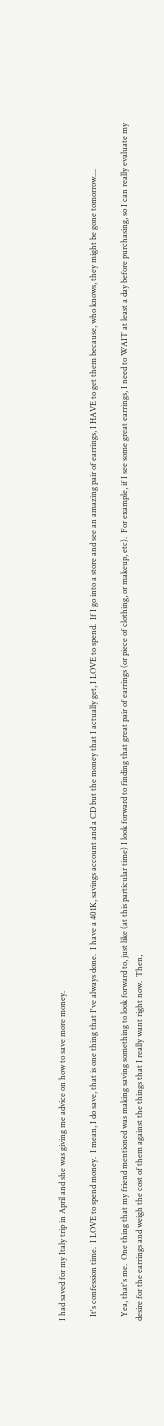I had saved for my Italy trip in April and she was giving me advice on how to save more money.

  It's confession time.  I LOVE to spend money.  I mean, I do save, that is one thing that I've always done.  I have a 401K, savings account and a CD but the money that I actually get, I LOVE to spend.  If I go into a store and see an amazing pair of earrings, I HAVE to get them because, who knows, they might be gone tomorrow....

  Yea, that's me.  One thing that my friend mentioned was making saving something to look forward to, just like (at this particular time) I look forward to finding that great pair of earrings (or piece of clothing, or makeup, etc).  For example, if I see some great earrings, I need to WAIT at least a day before purchasing, so I can really evaluate my desire for the earrings and weigh the cost of them against the things that I really want right now.  Then,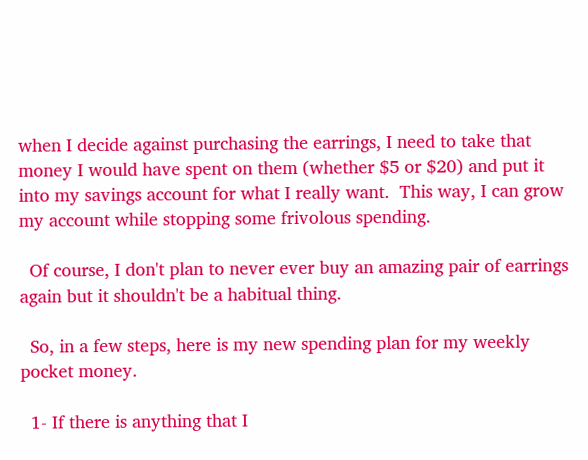when I decide against purchasing the earrings, I need to take that money I would have spent on them (whether $5 or $20) and put it into my savings account for what I really want.  This way, I can grow my account while stopping some frivolous spending.

  Of course, I don't plan to never ever buy an amazing pair of earrings again but it shouldn't be a habitual thing.

  So, in a few steps, here is my new spending plan for my weekly pocket money.

  1- If there is anything that I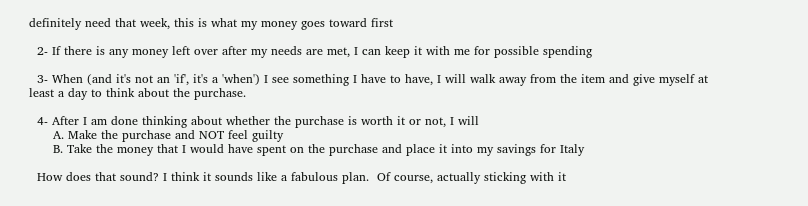definitely need that week, this is what my money goes toward first

  2- If there is any money left over after my needs are met, I can keep it with me for possible spending

  3- When (and it's not an 'if', it's a 'when') I see something I have to have, I will walk away from the item and give myself at least a day to think about the purchase.

  4- After I am done thinking about whether the purchase is worth it or not, I will
      A. Make the purchase and NOT feel guilty
      B. Take the money that I would have spent on the purchase and place it into my savings for Italy

  How does that sound? I think it sounds like a fabulous plan.  Of course, actually sticking with it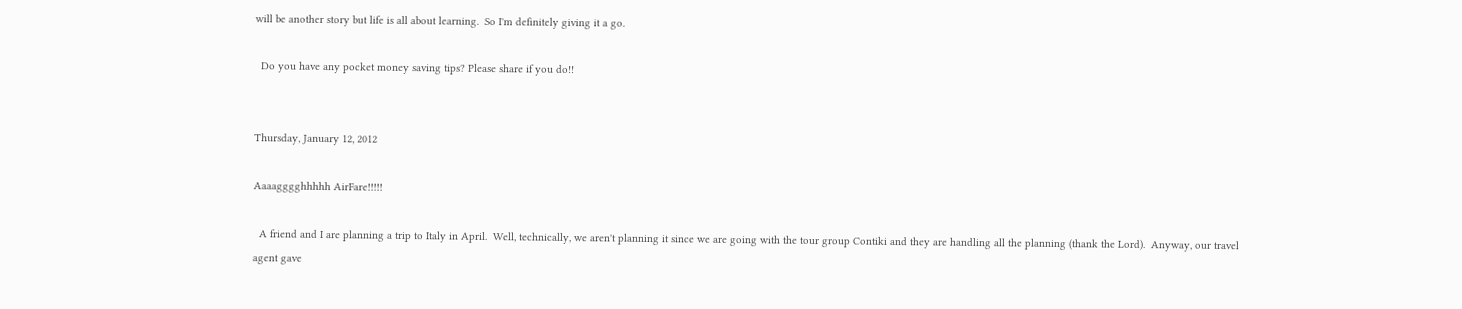will be another story but life is all about learning.  So I'm definitely giving it a go.

  Do you have any pocket money saving tips? Please share if you do!!


Thursday, January 12, 2012

Aaaagggghhhhh AirFare!!!!!

  A friend and I are planning a trip to Italy in April.  Well, technically, we aren't planning it since we are going with the tour group Contiki and they are handling all the planning (thank the Lord).  Anyway, our travel agent gave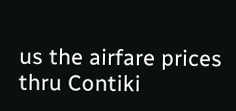us the airfare prices thru Contiki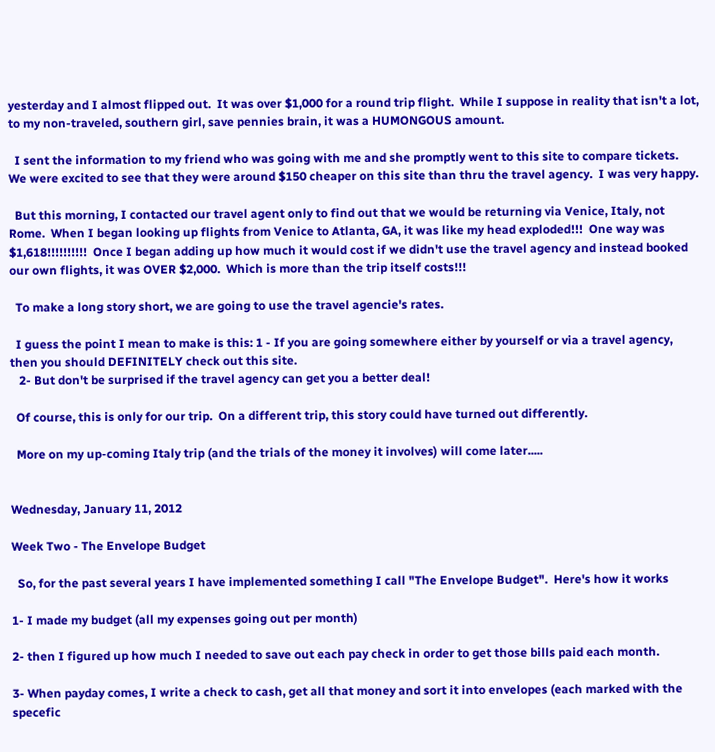yesterday and I almost flipped out.  It was over $1,000 for a round trip flight.  While I suppose in reality that isn't a lot, to my non-traveled, southern girl, save pennies brain, it was a HUMONGOUS amount.

  I sent the information to my friend who was going with me and she promptly went to this site to compare tickets.  We were excited to see that they were around $150 cheaper on this site than thru the travel agency.  I was very happy.

  But this morning, I contacted our travel agent only to find out that we would be returning via Venice, Italy, not Rome.  When I began looking up flights from Venice to Atlanta, GA, it was like my head exploded!!!  One way was $1,618!!!!!!!!!!  Once I began adding up how much it would cost if we didn't use the travel agency and instead booked our own flights, it was OVER $2,000.  Which is more than the trip itself costs!!!

  To make a long story short, we are going to use the travel agencie's rates.

  I guess the point I mean to make is this: 1 - If you are going somewhere either by yourself or via a travel agency, then you should DEFINITELY check out this site.
   2- But don't be surprised if the travel agency can get you a better deal!

  Of course, this is only for our trip.  On a different trip, this story could have turned out differently.

  More on my up-coming Italy trip (and the trials of the money it involves) will come later.....


Wednesday, January 11, 2012

Week Two - The Envelope Budget

  So, for the past several years I have implemented something I call "The Envelope Budget".  Here's how it works

1- I made my budget (all my expenses going out per month)

2- then I figured up how much I needed to save out each pay check in order to get those bills paid each month.

3- When payday comes, I write a check to cash, get all that money and sort it into envelopes (each marked with the specefic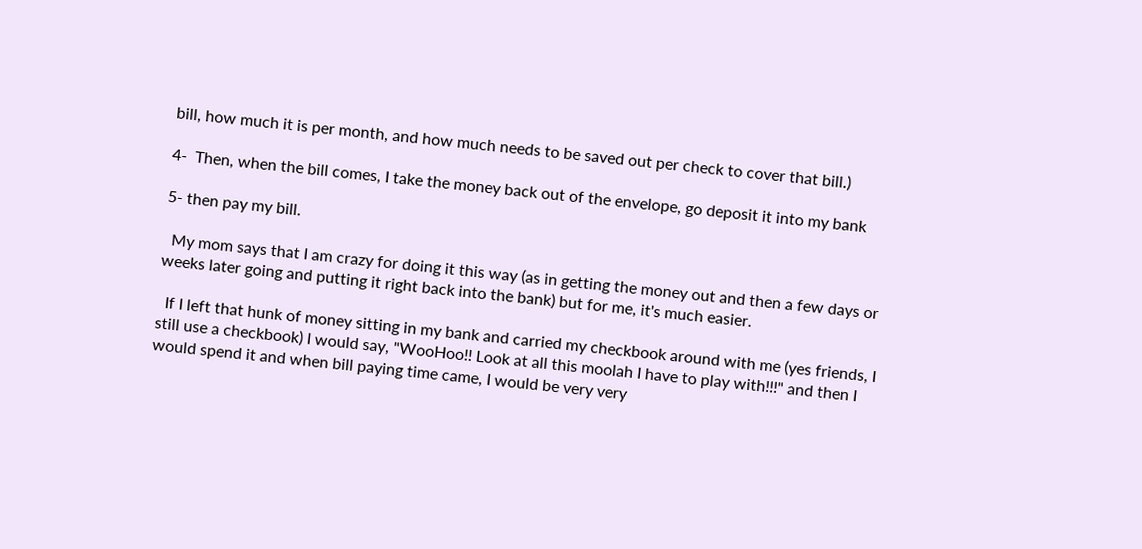bill, how much it is per month, and how much needs to be saved out per check to cover that bill.)

4-  Then, when the bill comes, I take the money back out of the envelope, go deposit it into my bank

5- then pay my bill.

  My mom says that I am crazy for doing it this way (as in getting the money out and then a few days or weeks later going and putting it right back into the bank) but for me, it's much easier.

  If I left that hunk of money sitting in my bank and carried my checkbook around with me (yes friends, I still use a checkbook) I would say, "WooHoo!! Look at all this moolah I have to play with!!!" and then I would spend it and when bill paying time came, I would be very very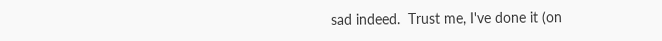sad indeed.  Trust me, I've done it (on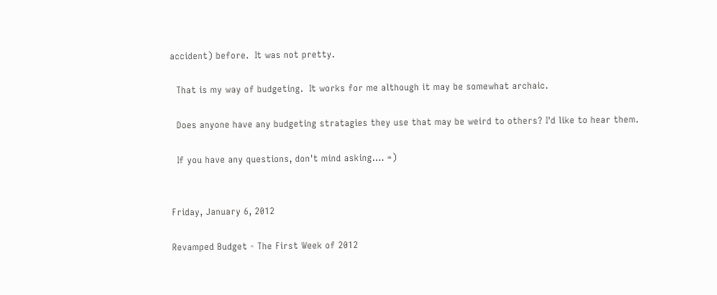accident) before.  It was not pretty.

  That is my way of budgeting.  It works for me although it may be somewhat archaic.

  Does anyone have any budgeting stratagies they use that may be weird to others? I'd like to hear them.

  If you have any questions, don't mind asking.... =)


Friday, January 6, 2012

Revamped Budget - The First Week of 2012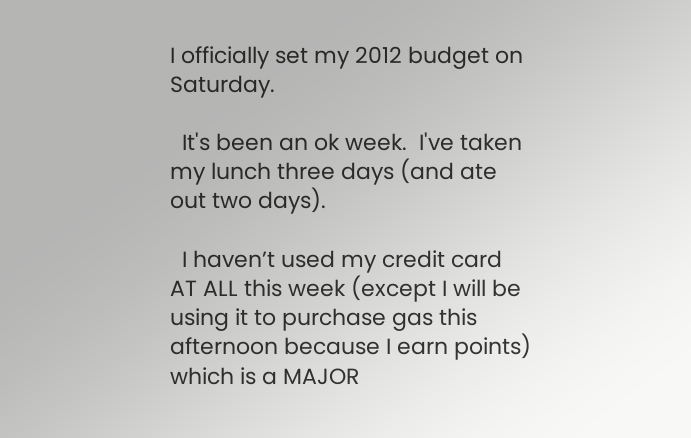I officially set my 2012 budget on Saturday.

  It's been an ok week.  I've taken my lunch three days (and ate out two days).

  I haven’t used my credit card AT ALL this week (except I will be using it to purchase gas this afternoon because I earn points) which is a MAJOR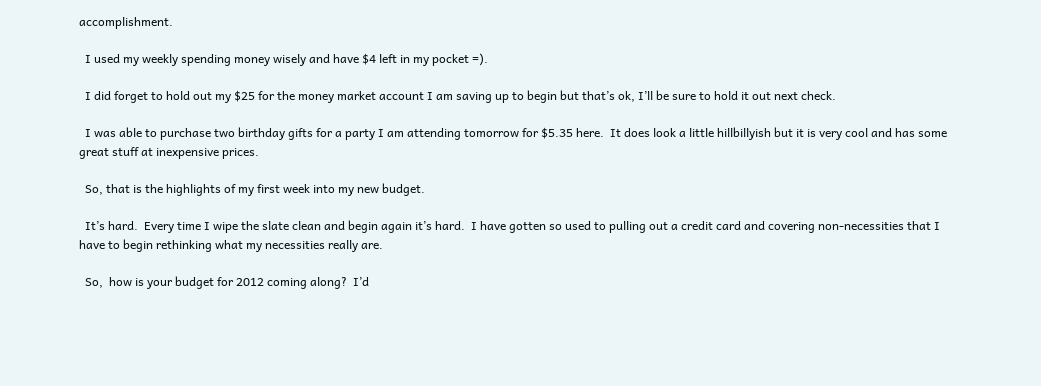accomplishment.

  I used my weekly spending money wisely and have $4 left in my pocket =).

  I did forget to hold out my $25 for the money market account I am saving up to begin but that’s ok, I’ll be sure to hold it out next check.

  I was able to purchase two birthday gifts for a party I am attending tomorrow for $5.35 here.  It does look a little hillbillyish but it is very cool and has some great stuff at inexpensive prices.

  So, that is the highlights of my first week into my new budget.

  It’s hard.  Every time I wipe the slate clean and begin again it’s hard.  I have gotten so used to pulling out a credit card and covering non-necessities that I have to begin rethinking what my necessities really are.

  So,  how is your budget for 2012 coming along?  I’d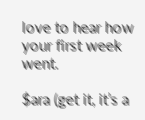love to hear how your first week went.

$ara (get it, it’s a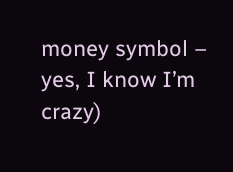money symbol – yes, I know I’m crazy)